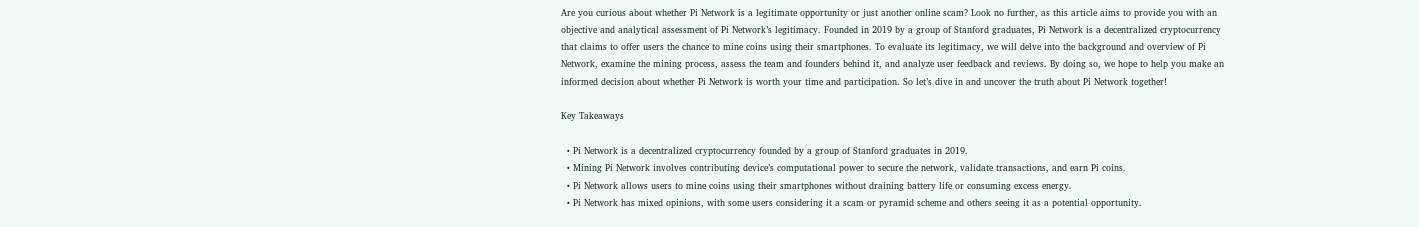Are you curious about whether Pi Network is a legitimate opportunity or just another online scam? Look no further, as this article aims to provide you with an objective and analytical assessment of Pi Network’s legitimacy. Founded in 2019 by a group of Stanford graduates, Pi Network is a decentralized cryptocurrency that claims to offer users the chance to mine coins using their smartphones. To evaluate its legitimacy, we will delve into the background and overview of Pi Network, examine the mining process, assess the team and founders behind it, and analyze user feedback and reviews. By doing so, we hope to help you make an informed decision about whether Pi Network is worth your time and participation. So let’s dive in and uncover the truth about Pi Network together!

Key Takeaways

  • Pi Network is a decentralized cryptocurrency founded by a group of Stanford graduates in 2019.
  • Mining Pi Network involves contributing device’s computational power to secure the network, validate transactions, and earn Pi coins.
  • Pi Network allows users to mine coins using their smartphones without draining battery life or consuming excess energy.
  • Pi Network has mixed opinions, with some users considering it a scam or pyramid scheme and others seeing it as a potential opportunity.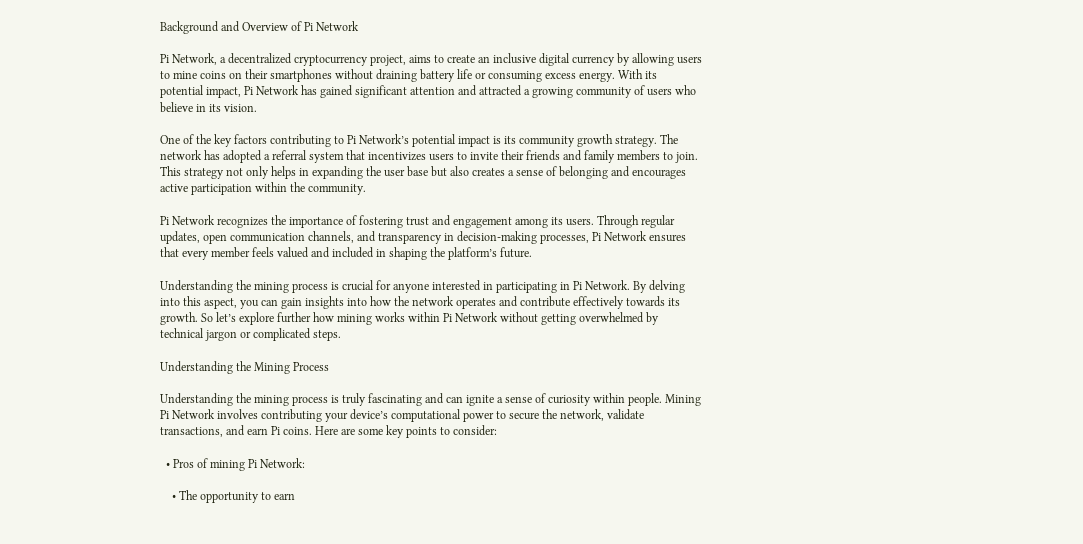Background and Overview of Pi Network

Pi Network, a decentralized cryptocurrency project, aims to create an inclusive digital currency by allowing users to mine coins on their smartphones without draining battery life or consuming excess energy. With its potential impact, Pi Network has gained significant attention and attracted a growing community of users who believe in its vision.

One of the key factors contributing to Pi Network’s potential impact is its community growth strategy. The network has adopted a referral system that incentivizes users to invite their friends and family members to join. This strategy not only helps in expanding the user base but also creates a sense of belonging and encourages active participation within the community.

Pi Network recognizes the importance of fostering trust and engagement among its users. Through regular updates, open communication channels, and transparency in decision-making processes, Pi Network ensures that every member feels valued and included in shaping the platform’s future.

Understanding the mining process is crucial for anyone interested in participating in Pi Network. By delving into this aspect, you can gain insights into how the network operates and contribute effectively towards its growth. So let’s explore further how mining works within Pi Network without getting overwhelmed by technical jargon or complicated steps.

Understanding the Mining Process

Understanding the mining process is truly fascinating and can ignite a sense of curiosity within people. Mining Pi Network involves contributing your device’s computational power to secure the network, validate transactions, and earn Pi coins. Here are some key points to consider:

  • Pros of mining Pi Network:

    • The opportunity to earn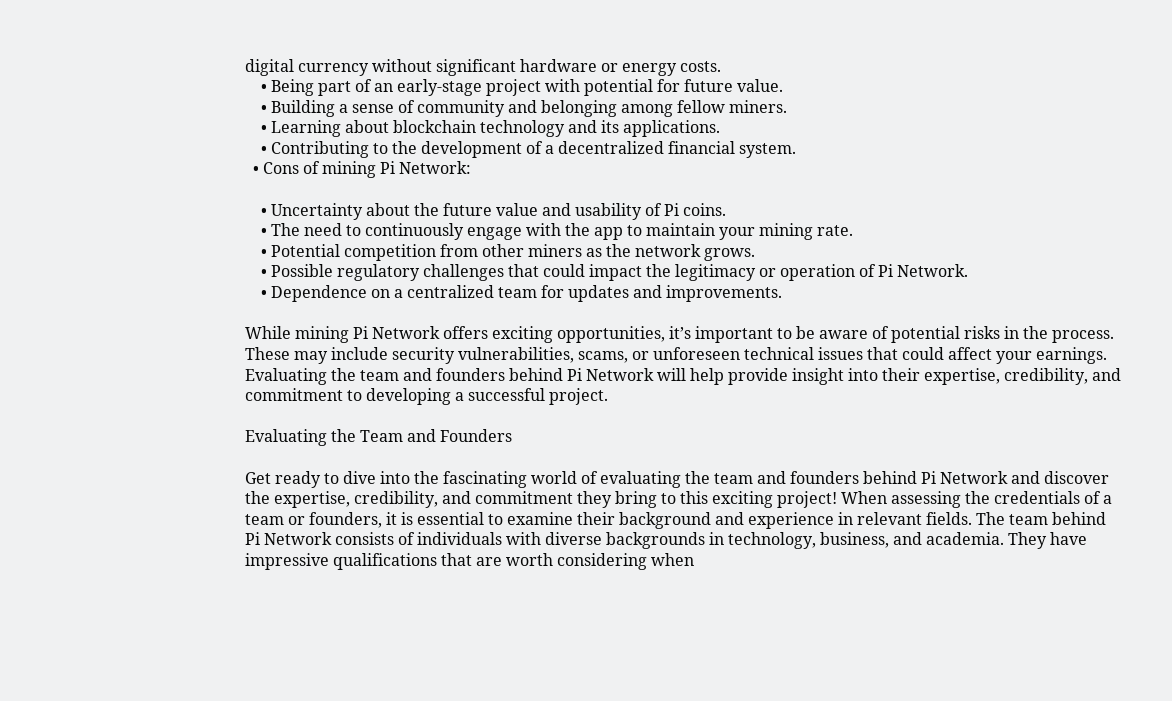digital currency without significant hardware or energy costs.
    • Being part of an early-stage project with potential for future value.
    • Building a sense of community and belonging among fellow miners.
    • Learning about blockchain technology and its applications.
    • Contributing to the development of a decentralized financial system.
  • Cons of mining Pi Network:

    • Uncertainty about the future value and usability of Pi coins.
    • The need to continuously engage with the app to maintain your mining rate.
    • Potential competition from other miners as the network grows.
    • Possible regulatory challenges that could impact the legitimacy or operation of Pi Network.
    • Dependence on a centralized team for updates and improvements.

While mining Pi Network offers exciting opportunities, it’s important to be aware of potential risks in the process. These may include security vulnerabilities, scams, or unforeseen technical issues that could affect your earnings. Evaluating the team and founders behind Pi Network will help provide insight into their expertise, credibility, and commitment to developing a successful project.

Evaluating the Team and Founders

Get ready to dive into the fascinating world of evaluating the team and founders behind Pi Network and discover the expertise, credibility, and commitment they bring to this exciting project! When assessing the credentials of a team or founders, it is essential to examine their background and experience in relevant fields. The team behind Pi Network consists of individuals with diverse backgrounds in technology, business, and academia. They have impressive qualifications that are worth considering when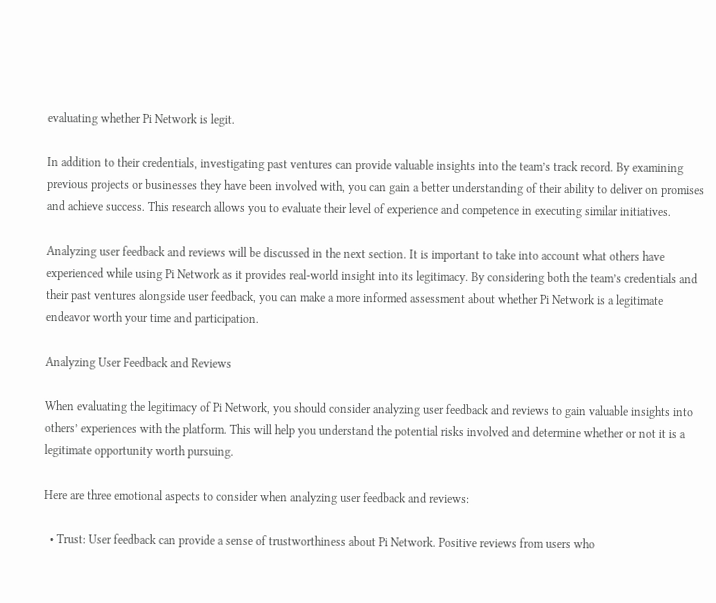evaluating whether Pi Network is legit.

In addition to their credentials, investigating past ventures can provide valuable insights into the team’s track record. By examining previous projects or businesses they have been involved with, you can gain a better understanding of their ability to deliver on promises and achieve success. This research allows you to evaluate their level of experience and competence in executing similar initiatives.

Analyzing user feedback and reviews will be discussed in the next section. It is important to take into account what others have experienced while using Pi Network as it provides real-world insight into its legitimacy. By considering both the team’s credentials and their past ventures alongside user feedback, you can make a more informed assessment about whether Pi Network is a legitimate endeavor worth your time and participation.

Analyzing User Feedback and Reviews

When evaluating the legitimacy of Pi Network, you should consider analyzing user feedback and reviews to gain valuable insights into others’ experiences with the platform. This will help you understand the potential risks involved and determine whether or not it is a legitimate opportunity worth pursuing.

Here are three emotional aspects to consider when analyzing user feedback and reviews:

  • Trust: User feedback can provide a sense of trustworthiness about Pi Network. Positive reviews from users who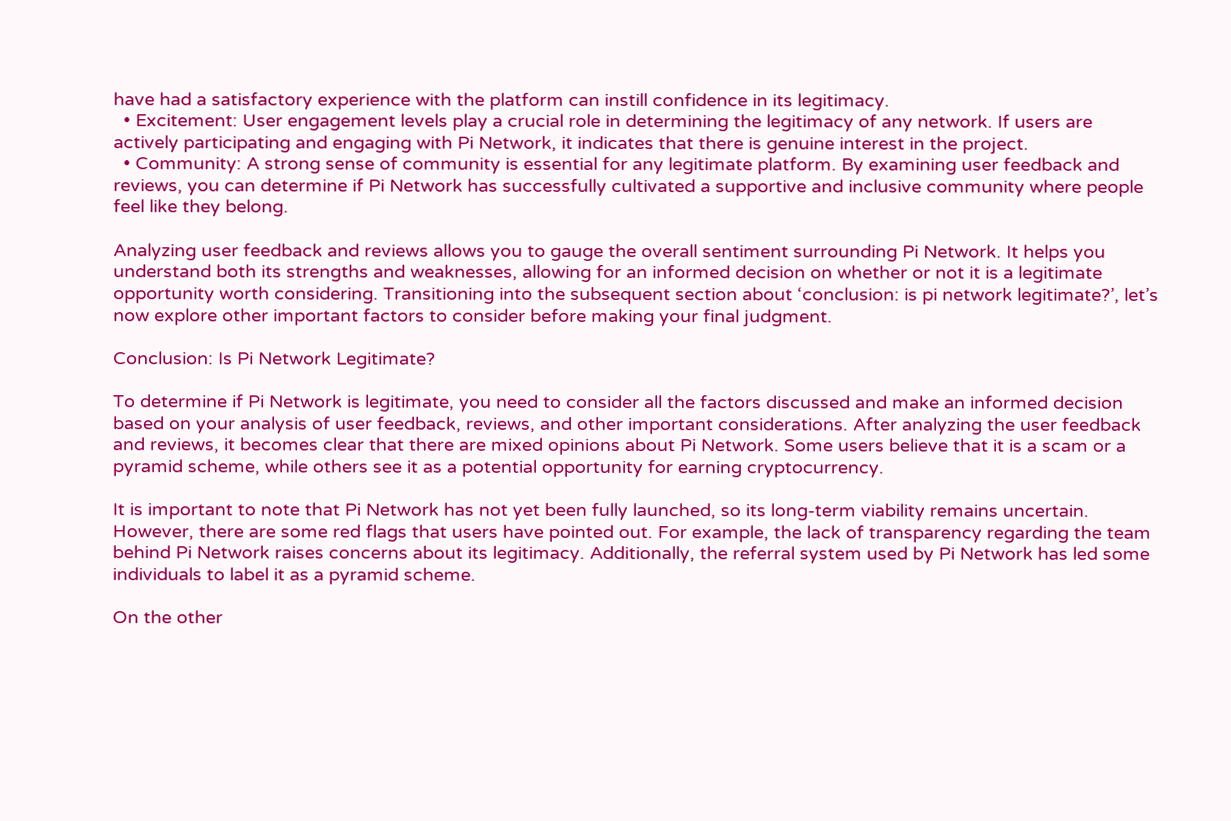have had a satisfactory experience with the platform can instill confidence in its legitimacy.
  • Excitement: User engagement levels play a crucial role in determining the legitimacy of any network. If users are actively participating and engaging with Pi Network, it indicates that there is genuine interest in the project.
  • Community: A strong sense of community is essential for any legitimate platform. By examining user feedback and reviews, you can determine if Pi Network has successfully cultivated a supportive and inclusive community where people feel like they belong.

Analyzing user feedback and reviews allows you to gauge the overall sentiment surrounding Pi Network. It helps you understand both its strengths and weaknesses, allowing for an informed decision on whether or not it is a legitimate opportunity worth considering. Transitioning into the subsequent section about ‘conclusion: is pi network legitimate?’, let’s now explore other important factors to consider before making your final judgment.

Conclusion: Is Pi Network Legitimate?

To determine if Pi Network is legitimate, you need to consider all the factors discussed and make an informed decision based on your analysis of user feedback, reviews, and other important considerations. After analyzing the user feedback and reviews, it becomes clear that there are mixed opinions about Pi Network. Some users believe that it is a scam or a pyramid scheme, while others see it as a potential opportunity for earning cryptocurrency.

It is important to note that Pi Network has not yet been fully launched, so its long-term viability remains uncertain. However, there are some red flags that users have pointed out. For example, the lack of transparency regarding the team behind Pi Network raises concerns about its legitimacy. Additionally, the referral system used by Pi Network has led some individuals to label it as a pyramid scheme.

On the other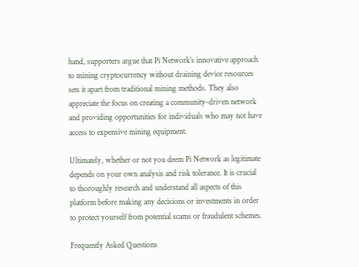hand, supporters argue that Pi Network’s innovative approach to mining cryptocurrency without draining device resources sets it apart from traditional mining methods. They also appreciate the focus on creating a community-driven network and providing opportunities for individuals who may not have access to expensive mining equipment.

Ultimately, whether or not you deem Pi Network as legitimate depends on your own analysis and risk tolerance. It is crucial to thoroughly research and understand all aspects of this platform before making any decisions or investments in order to protect yourself from potential scams or fraudulent schemes.

Frequently Asked Questions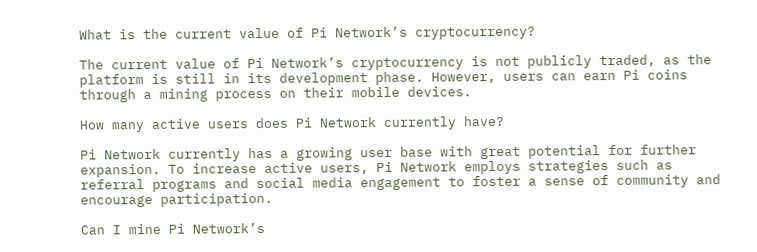What is the current value of Pi Network’s cryptocurrency?

The current value of Pi Network’s cryptocurrency is not publicly traded, as the platform is still in its development phase. However, users can earn Pi coins through a mining process on their mobile devices.

How many active users does Pi Network currently have?

Pi Network currently has a growing user base with great potential for further expansion. To increase active users, Pi Network employs strategies such as referral programs and social media engagement to foster a sense of community and encourage participation.

Can I mine Pi Network’s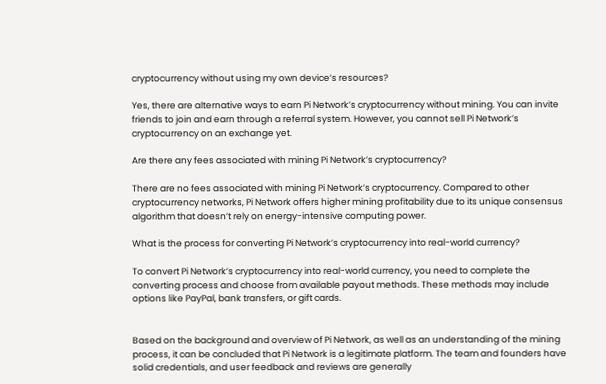cryptocurrency without using my own device’s resources?

Yes, there are alternative ways to earn Pi Network’s cryptocurrency without mining. You can invite friends to join and earn through a referral system. However, you cannot sell Pi Network’s cryptocurrency on an exchange yet.

Are there any fees associated with mining Pi Network’s cryptocurrency?

There are no fees associated with mining Pi Network’s cryptocurrency. Compared to other cryptocurrency networks, Pi Network offers higher mining profitability due to its unique consensus algorithm that doesn’t rely on energy-intensive computing power.

What is the process for converting Pi Network’s cryptocurrency into real-world currency?

To convert Pi Network’s cryptocurrency into real-world currency, you need to complete the converting process and choose from available payout methods. These methods may include options like PayPal, bank transfers, or gift cards.


Based on the background and overview of Pi Network, as well as an understanding of the mining process, it can be concluded that Pi Network is a legitimate platform. The team and founders have solid credentials, and user feedback and reviews are generally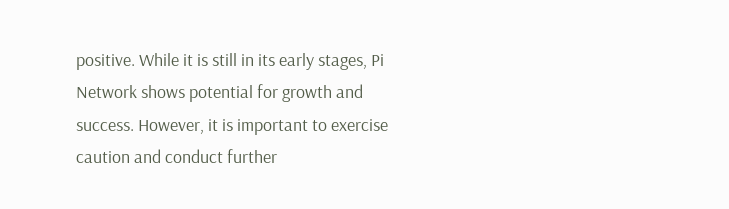positive. While it is still in its early stages, Pi Network shows potential for growth and success. However, it is important to exercise caution and conduct further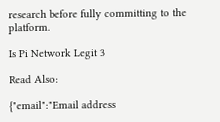research before fully committing to the platform.

Is Pi Network Legit 3

Read Also:

{"email":"Email address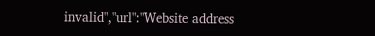invalid","url":"Website address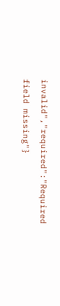invalid","required":"Required field missing"}